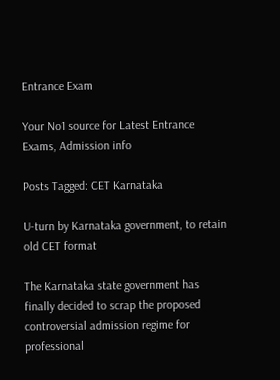Entrance Exam

Your No1 source for Latest Entrance Exams, Admission info

Posts Tagged: CET Karnataka

U-turn by Karnataka government, to retain old CET format

The Karnataka state government has finally decided to scrap the proposed controversial admission regime for professional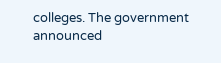colleges. The government announced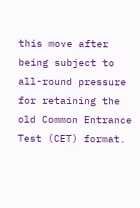this move after being subject to all-round pressure for retaining the old Common Entrance Test (CET) format.